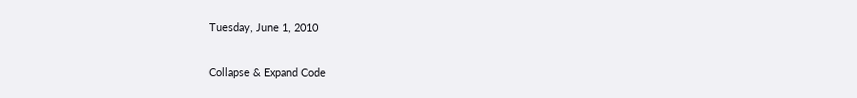Tuesday, June 1, 2010

Collapse & Expand Code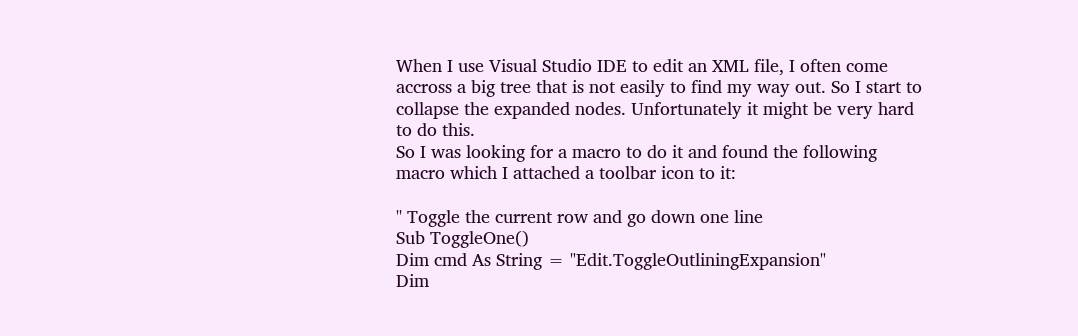When I use Visual Studio IDE to edit an XML file, I often come accross a big tree that is not easily to find my way out. So I start to collapse the expanded nodes. Unfortunately it might be very hard to do this.
So I was looking for a macro to do it and found the following macro which I attached a toolbar icon to it:

'' Toggle the current row and go down one line
Sub ToggleOne()
Dim cmd As String = "Edit.ToggleOutliningExpansion"
Dim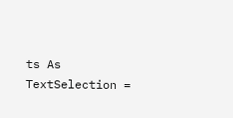ts As TextSelection =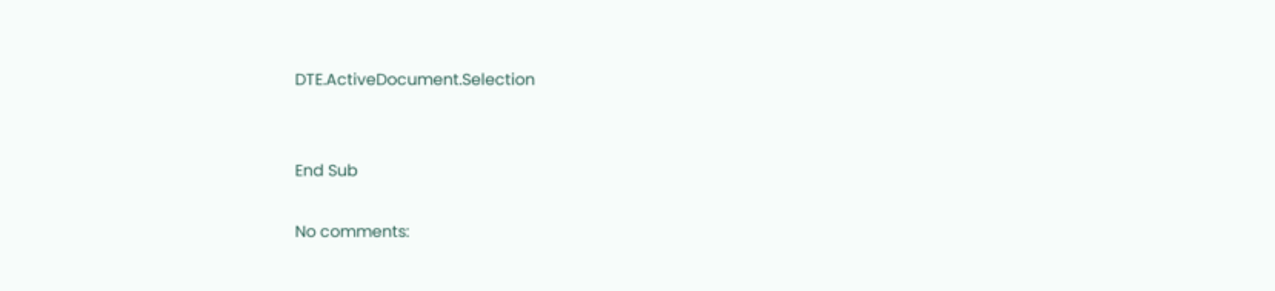DTE.ActiveDocument.Selection


End Sub

No comments: